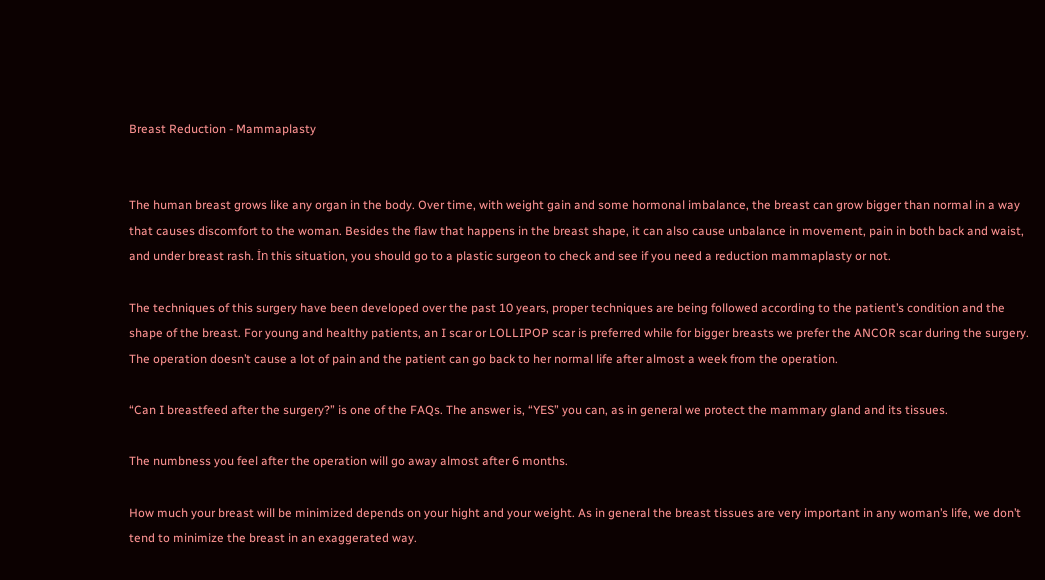Breast Reduction - Mammaplasty


The human breast grows like any organ in the body. Over time, with weight gain and some hormonal imbalance, the breast can grow bigger than normal in a way that causes discomfort to the woman. Besides the flaw that happens in the breast shape, it can also cause unbalance in movement, pain in both back and waist, and under breast rash. İn this situation, you should go to a plastic surgeon to check and see if you need a reduction mammaplasty or not.

The techniques of this surgery have been developed over the past 10 years, proper techniques are being followed according to the patient’s condition and the shape of the breast. For young and healthy patients, an I scar or LOLLIPOP scar is preferred while for bigger breasts we prefer the ANCOR scar during the surgery. The operation doesn’t cause a lot of pain and the patient can go back to her normal life after almost a week from the operation.

“Can I breastfeed after the surgery?” is one of the FAQs. The answer is, “YES” you can, as in general we protect the mammary gland and its tissues.

The numbness you feel after the operation will go away almost after 6 months.

How much your breast will be minimized depends on your hight and your weight. As in general the breast tissues are very important in any woman’s life, we don’t tend to minimize the breast in an exaggerated way.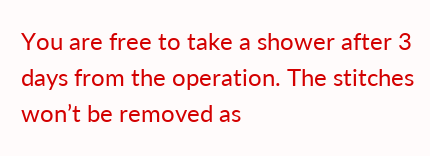You are free to take a shower after 3 days from the operation. The stitches won’t be removed as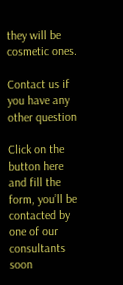they will be cosmetic ones.

Contact us if you have any other question

Click on the button here and fill the form, you’ll be contacted by one of our consultants soon